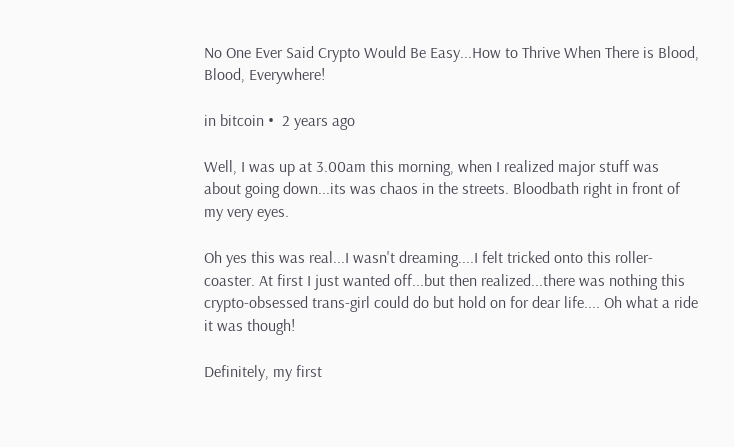No One Ever Said Crypto Would Be Easy...How to Thrive When There is Blood, Blood, Everywhere!

in bitcoin •  2 years ago

Well, I was up at 3.00am this morning, when I realized major stuff was about going down...its was chaos in the streets. Bloodbath right in front of my very eyes.

Oh yes this was real...I wasn't dreaming....I felt tricked onto this roller-coaster. At first I just wanted off...but then realized...there was nothing this crypto-obsessed trans-girl could do but hold on for dear life.... Oh what a ride it was though!

Definitely, my first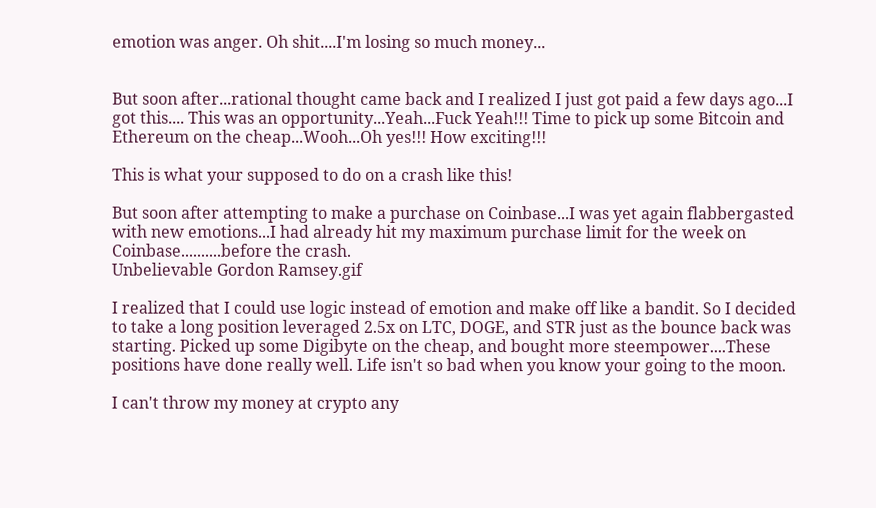emotion was anger. Oh shit....I'm losing so much money...


But soon after...rational thought came back and I realized I just got paid a few days ago...I got this.... This was an opportunity...Yeah...Fuck Yeah!!! Time to pick up some Bitcoin and Ethereum on the cheap...Wooh...Oh yes!!! How exciting!!!

This is what your supposed to do on a crash like this!

But soon after attempting to make a purchase on Coinbase...I was yet again flabbergasted with new emotions...I had already hit my maximum purchase limit for the week on Coinbase..........before the crash.
Unbelievable Gordon Ramsey.gif

I realized that I could use logic instead of emotion and make off like a bandit. So I decided to take a long position leveraged 2.5x on LTC, DOGE, and STR just as the bounce back was starting. Picked up some Digibyte on the cheap, and bought more steempower....These positions have done really well. Life isn't so bad when you know your going to the moon.

I can't throw my money at crypto any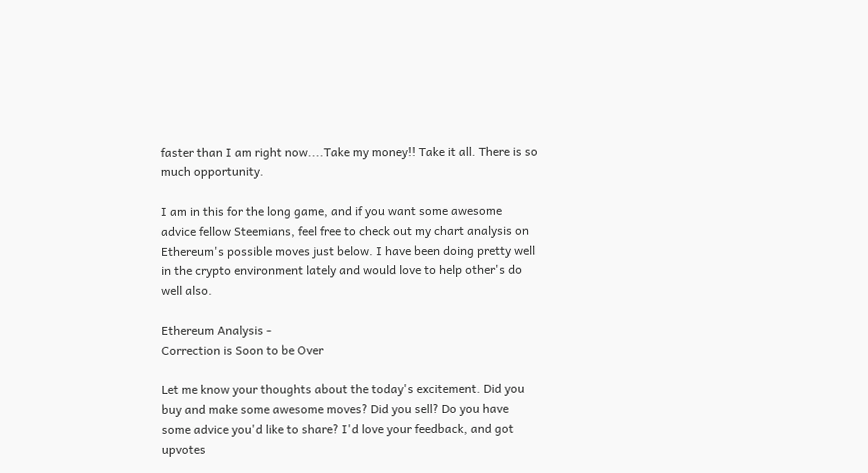faster than I am right now....Take my money!! Take it all. There is so much opportunity.

I am in this for the long game, and if you want some awesome advice fellow Steemians, feel free to check out my chart analysis on Ethereum's possible moves just below. I have been doing pretty well in the crypto environment lately and would love to help other's do well also.

Ethereum Analysis -
Correction is Soon to be Over

Let me know your thoughts about the today's excitement. Did you buy and make some awesome moves? Did you sell? Do you have some advice you'd like to share? I'd love your feedback, and got upvotes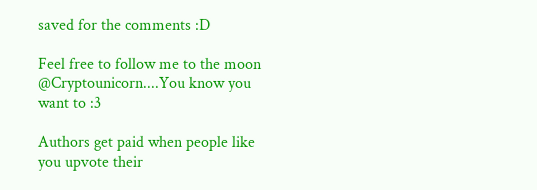saved for the comments :D

Feel free to follow me to the moon @Cryptounicorn....You know you want to :3

Authors get paid when people like you upvote their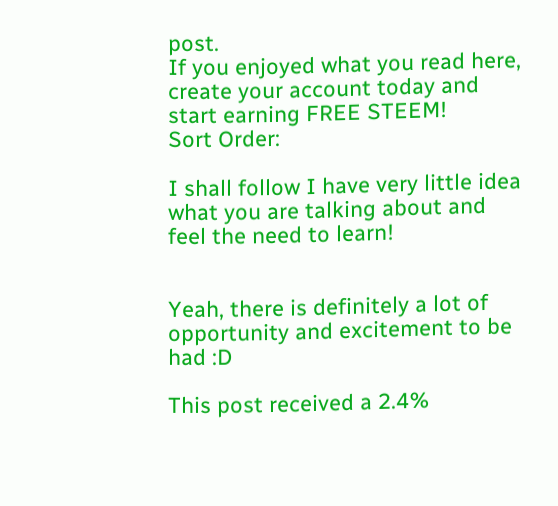post.
If you enjoyed what you read here, create your account today and start earning FREE STEEM!
Sort Order:

I shall follow I have very little idea what you are talking about and feel the need to learn!


Yeah, there is definitely a lot of opportunity and excitement to be had :D

This post received a 2.4%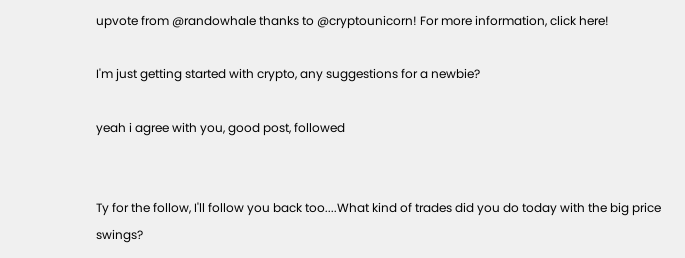upvote from @randowhale thanks to @cryptounicorn! For more information, click here!

I'm just getting started with crypto, any suggestions for a newbie?

yeah i agree with you, good post, followed


Ty for the follow, I'll follow you back too....What kind of trades did you do today with the big price swings?